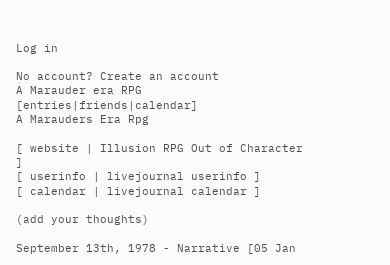Log in

No account? Create an account
A Marauder era RPG [entries|friends|calendar]
A Marauders Era Rpg

[ website | Illusion RPG Out of Character ]
[ userinfo | livejournal userinfo ]
[ calendar | livejournal calendar ]

(add your thoughts)

September 13th, 1978 - Narrative [05 Jan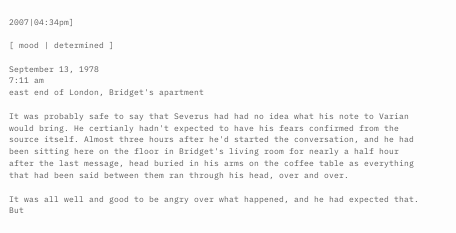2007|04:34pm]

[ mood | determined ]

September 13, 1978
7:11 am
east end of London, Bridget's apartment

It was probably safe to say that Severus had had no idea what his note to Varian would bring. He certianly hadn't expected to have his fears confirmed from the source itself. Almost three hours after he'd started the conversation, and he had been sitting here on the floor in Bridget's living room for nearly a half hour after the last message, head buried in his arms on the coffee table as everything that had been said between them ran through his head, over and over.

It was all well and good to be angry over what happened, and he had expected that. But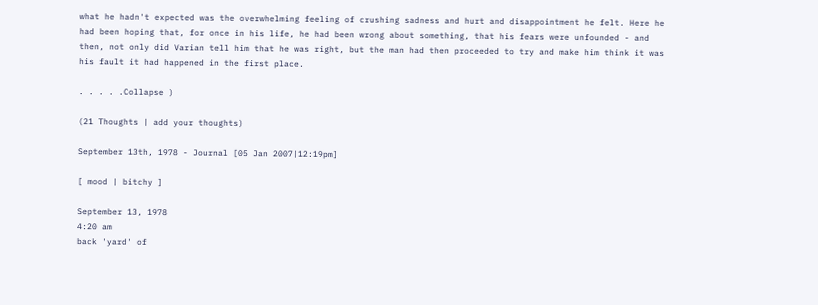what he hadn't expected was the overwhelming feeling of crushing sadness and hurt and disappointment he felt. Here he had been hoping that, for once in his life, he had been wrong about something, that his fears were unfounded - and then, not only did Varian tell him that he was right, but the man had then proceeded to try and make him think it was his fault it had happened in the first place.

. . . . .Collapse )

(21 Thoughts | add your thoughts)

September 13th, 1978 - Journal [05 Jan 2007|12:19pm]

[ mood | bitchy ]

September 13, 1978
4:20 am
back 'yard' of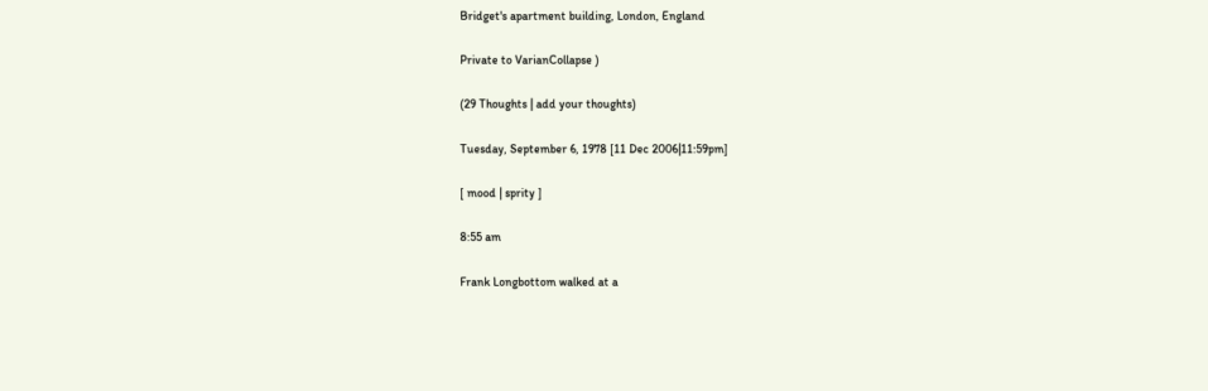Bridget's apartment building, London, England

Private to VarianCollapse )

(29 Thoughts | add your thoughts)

Tuesday, September 6, 1978 [11 Dec 2006|11:59pm]

[ mood | sprity ]

8:55 am

Frank Longbottom walked at a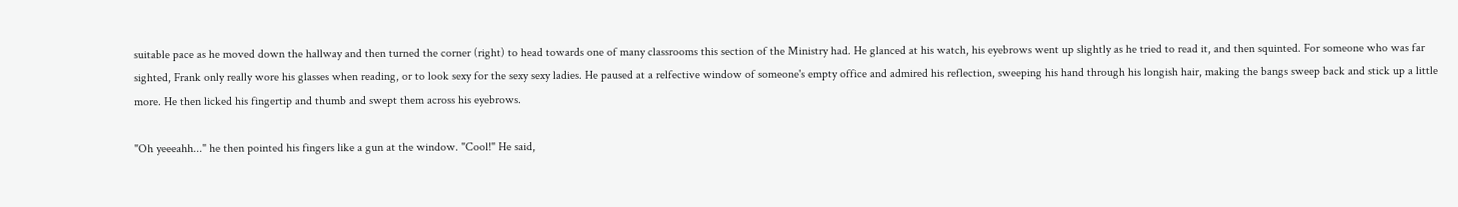suitable pace as he moved down the hallway and then turned the corner (right) to head towards one of many classrooms this section of the Ministry had. He glanced at his watch, his eyebrows went up slightly as he tried to read it, and then squinted. For someone who was far sighted, Frank only really wore his glasses when reading, or to look sexy for the sexy sexy ladies. He paused at a relfective window of someone's empty office and admired his reflection, sweeping his hand through his longish hair, making the bangs sweep back and stick up a little more. He then licked his fingertip and thumb and swept them across his eyebrows.

"Oh yeeeahh..." he then pointed his fingers like a gun at the window. "Cool!" He said,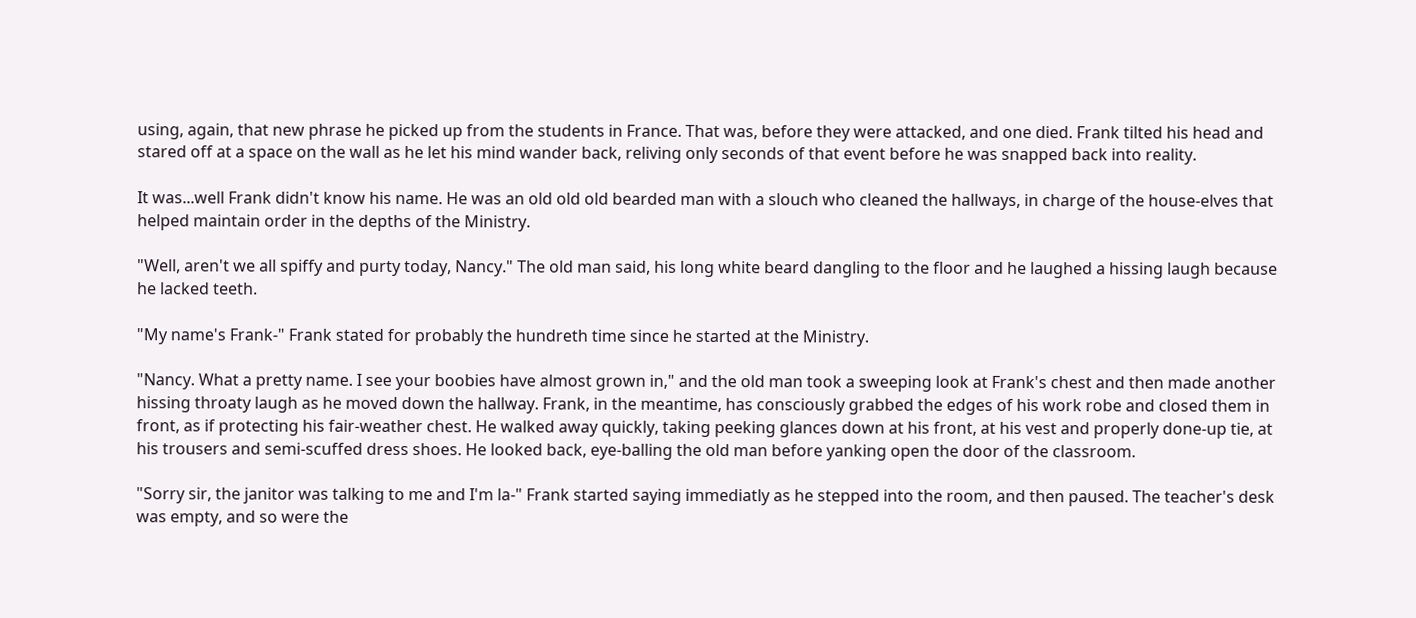using, again, that new phrase he picked up from the students in France. That was, before they were attacked, and one died. Frank tilted his head and stared off at a space on the wall as he let his mind wander back, reliving only seconds of that event before he was snapped back into reality.

It was...well Frank didn't know his name. He was an old old old bearded man with a slouch who cleaned the hallways, in charge of the house-elves that helped maintain order in the depths of the Ministry.

"Well, aren't we all spiffy and purty today, Nancy." The old man said, his long white beard dangling to the floor and he laughed a hissing laugh because he lacked teeth.

"My name's Frank-" Frank stated for probably the hundreth time since he started at the Ministry.

"Nancy. What a pretty name. I see your boobies have almost grown in," and the old man took a sweeping look at Frank's chest and then made another hissing throaty laugh as he moved down the hallway. Frank, in the meantime, has consciously grabbed the edges of his work robe and closed them in front, as if protecting his fair-weather chest. He walked away quickly, taking peeking glances down at his front, at his vest and properly done-up tie, at his trousers and semi-scuffed dress shoes. He looked back, eye-balling the old man before yanking open the door of the classroom.

"Sorry sir, the janitor was talking to me and I'm la-" Frank started saying immediatly as he stepped into the room, and then paused. The teacher's desk was empty, and so were the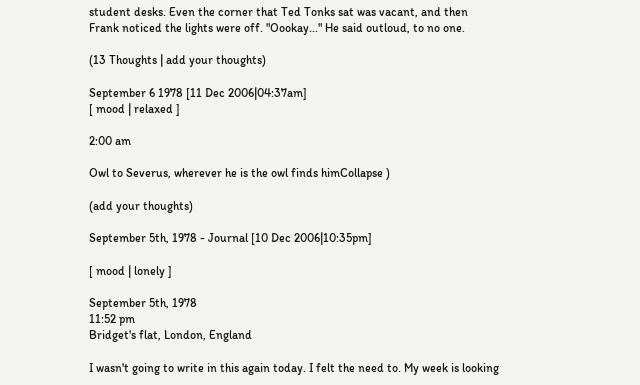student desks. Even the corner that Ted Tonks sat was vacant, and then Frank noticed the lights were off. "Oookay..." He said outloud, to no one.

(13 Thoughts | add your thoughts)

September 6 1978 [11 Dec 2006|04:37am]
[ mood | relaxed ]

2:00 am

Owl to Severus, wherever he is the owl finds himCollapse )

(add your thoughts)

September 5th, 1978 - Journal [10 Dec 2006|10:35pm]

[ mood | lonely ]

September 5th, 1978
11:52 pm
Bridget's flat, London, England

I wasn't going to write in this again today. I felt the need to. My week is looking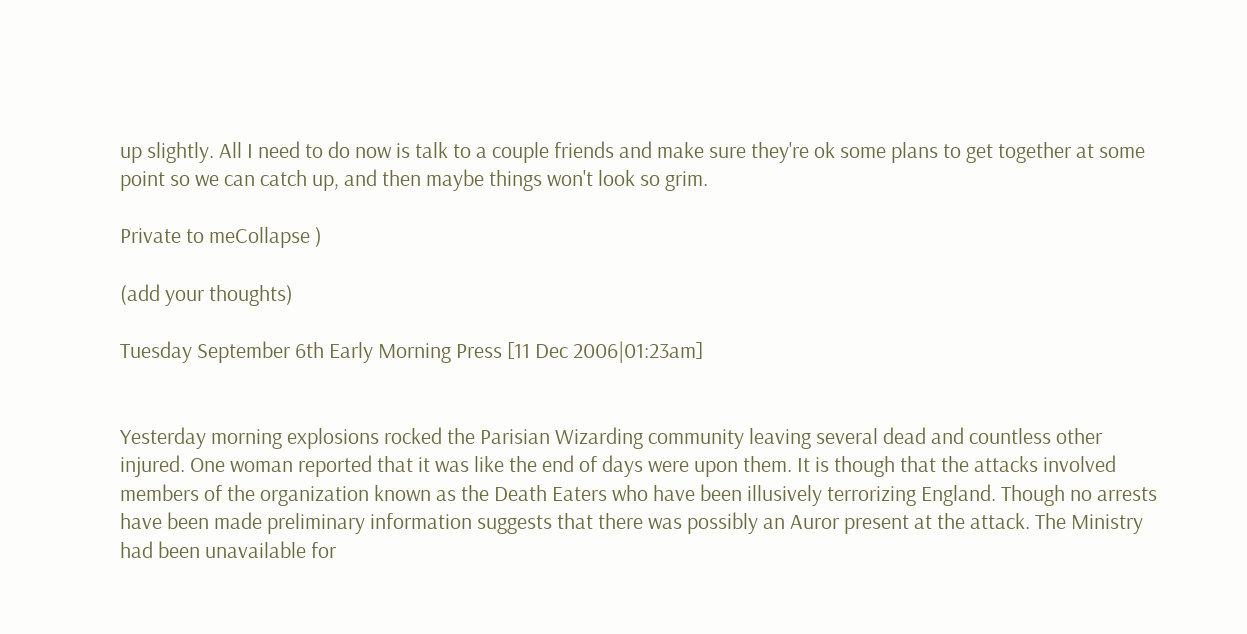up slightly. All I need to do now is talk to a couple friends and make sure they're ok some plans to get together at some point so we can catch up, and then maybe things won't look so grim.

Private to meCollapse )

(add your thoughts)

Tuesday September 6th Early Morning Press [11 Dec 2006|01:23am]


Yesterday morning explosions rocked the Parisian Wizarding community leaving several dead and countless other injured. One woman reported that it was like the end of days were upon them. It is though that the attacks involved members of the organization known as the Death Eaters who have been illusively terrorizing England. Though no arrests have been made preliminary information suggests that there was possibly an Auror present at the attack. The Ministry had been unavailable for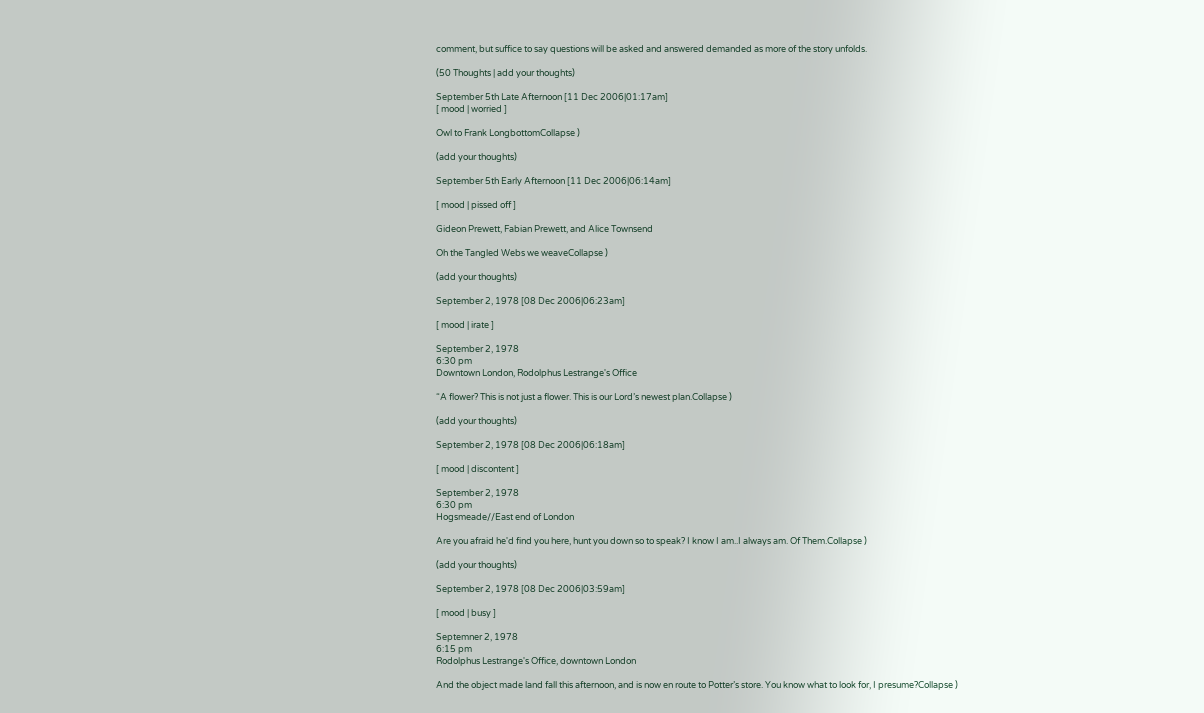comment, but suffice to say questions will be asked and answered demanded as more of the story unfolds.

(50 Thoughts | add your thoughts)

September 5th Late Afternoon [11 Dec 2006|01:17am]
[ mood | worried ]

Owl to Frank LongbottomCollapse )

(add your thoughts)

September 5th Early Afternoon [11 Dec 2006|06:14am]

[ mood | pissed off ]

Gideon Prewett, Fabian Prewett, and Alice Townsend

Oh the Tangled Webs we weaveCollapse )

(add your thoughts)

September 2, 1978 [08 Dec 2006|06:23am]

[ mood | irate ]

September 2, 1978
6:30 pm
Downtown London, Rodolphus Lestrange's Office

“A flower? This is not just a flower. This is our Lord’s newest plan.Collapse )

(add your thoughts)

September 2, 1978 [08 Dec 2006|06:18am]

[ mood | discontent ]

September 2, 1978
6:30 pm
Hogsmeade//East end of London

Are you afraid he'd find you here, hunt you down so to speak? I know I am..I always am. Of Them.Collapse )

(add your thoughts)

September 2, 1978 [08 Dec 2006|03:59am]

[ mood | busy ]

Septemner 2, 1978
6:15 pm
Rodolphus Lestrange's Office, downtown London

And the object made land fall this afternoon, and is now en route to Potter’s store. You know what to look for, I presume?Collapse )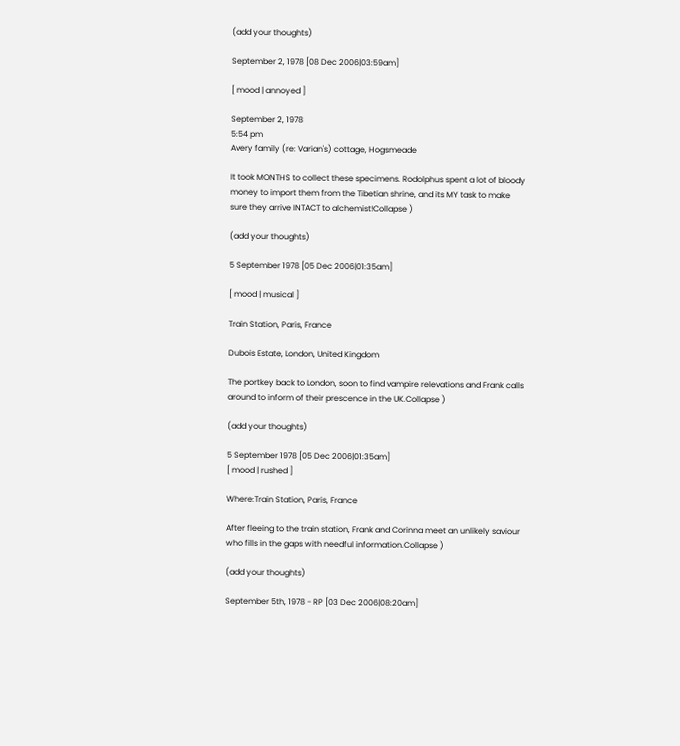(add your thoughts)

September 2, 1978 [08 Dec 2006|03:59am]

[ mood | annoyed ]

September 2, 1978
5:54 pm
Avery family (re: Varian's) cottage, Hogsmeade

It took MONTHS to collect these specimens. Rodolphus spent a lot of bloody money to import them from the Tibetian shrine, and its MY task to make sure they arrive INTACT to alchemist!Collapse )

(add your thoughts)

5 September 1978 [05 Dec 2006|01:35am]

[ mood | musical ]

Train Station, Paris, France

Dubois Estate, London, United Kingdom

The portkey back to London, soon to find vampire relevations and Frank calls around to inform of their prescence in the UK.Collapse )

(add your thoughts)

5 September 1978 [05 Dec 2006|01:35am]
[ mood | rushed ]

Where:Train Station, Paris, France

After fleeing to the train station, Frank and Corinna meet an unlikely saviour who fills in the gaps with needful information.Collapse )

(add your thoughts)

September 5th, 1978 - RP [03 Dec 2006|08:20am]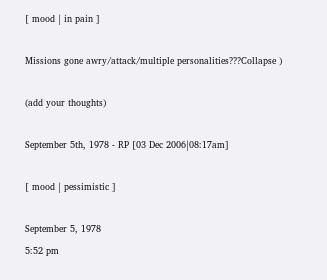[ mood | in pain ]

Missions gone awry/attack/multiple personalities???Collapse )

(add your thoughts)

September 5th, 1978 - RP [03 Dec 2006|08:17am]

[ mood | pessimistic ]

September 5, 1978
5:52 pm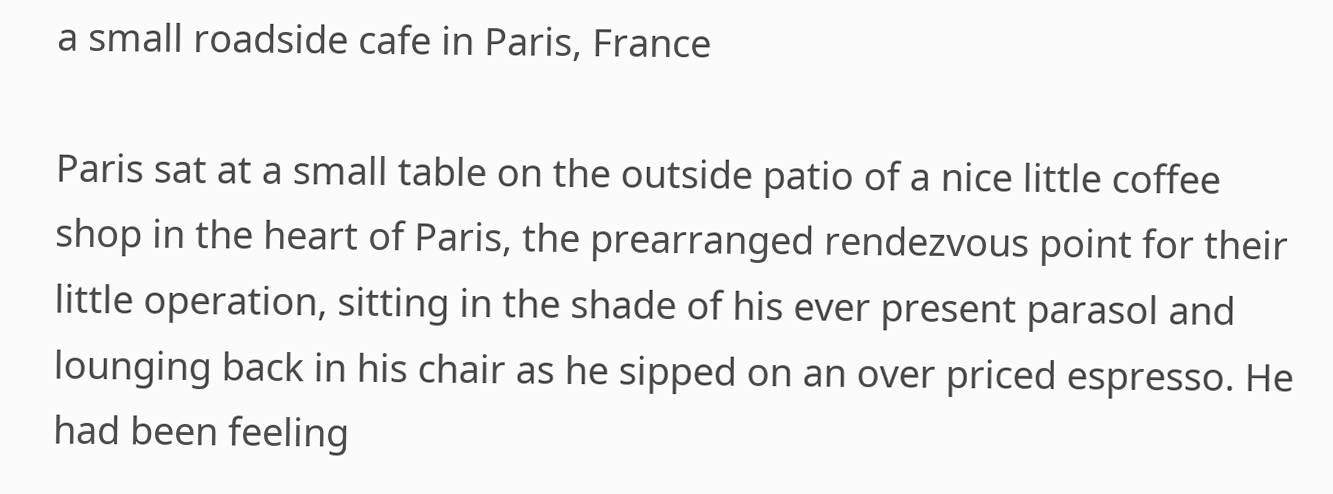a small roadside cafe in Paris, France

Paris sat at a small table on the outside patio of a nice little coffee shop in the heart of Paris, the prearranged rendezvous point for their little operation, sitting in the shade of his ever present parasol and lounging back in his chair as he sipped on an over priced espresso. He had been feeling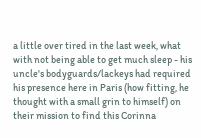a little over tired in the last week, what with not being able to get much sleep - his uncle's bodyguards/lackeys had required his presence here in Paris (how fitting, he thought with a small grin to himself) on their mission to find this Corinna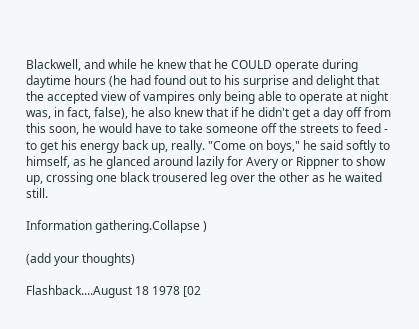Blackwell, and while he knew that he COULD operate during daytime hours (he had found out to his surprise and delight that the accepted view of vampires only being able to operate at night was, in fact, false), he also knew that if he didn't get a day off from this soon, he would have to take someone off the streets to feed - to get his energy back up, really. "Come on boys," he said softly to himself, as he glanced around lazily for Avery or Rippner to show up, crossing one black trousered leg over the other as he waited still.

Information gathering.Collapse )

(add your thoughts)

Flashback....August 18 1978 [02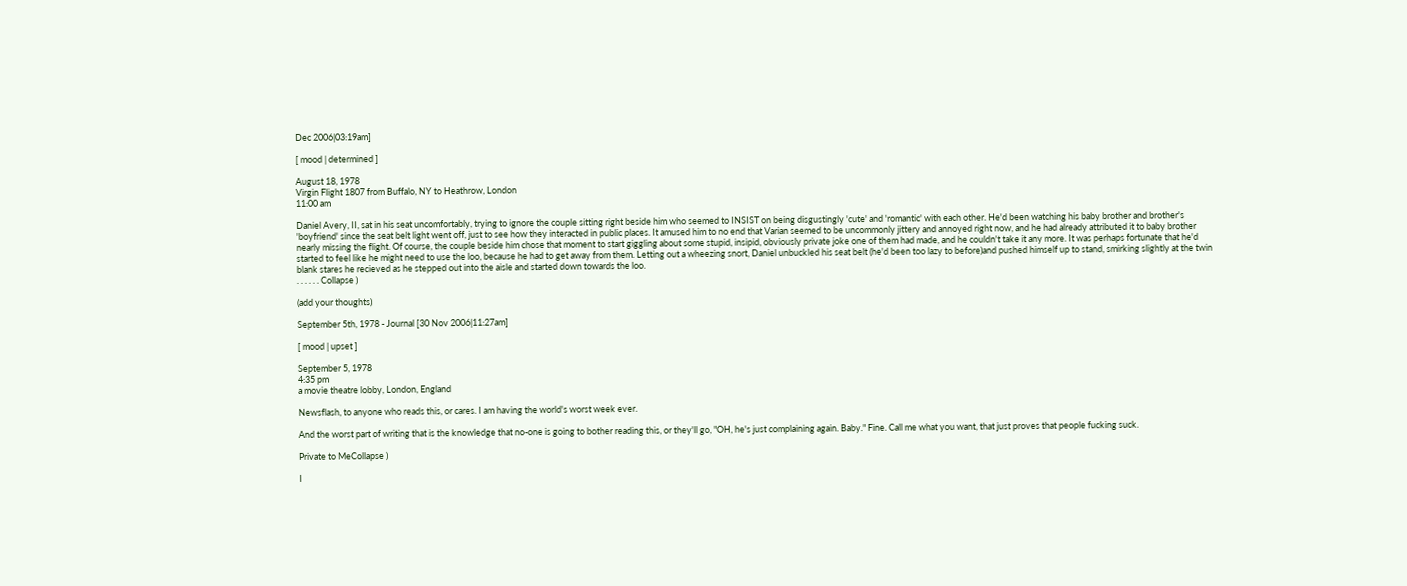Dec 2006|03:19am]

[ mood | determined ]

August 18, 1978
Virgin Flight 1807 from Buffalo, NY to Heathrow, London
11:00 am

Daniel Avery, II, sat in his seat uncomfortably, trying to ignore the couple sitting right beside him who seemed to INSIST on being disgustingly 'cute' and 'romantic' with each other. He'd been watching his baby brother and brother's 'boyfriend' since the seat belt light went off, just to see how they interacted in public places. It amused him to no end that Varian seemed to be uncommonly jittery and annoyed right now, and he had already attributed it to baby brother nearly missing the flight. Of course, the couple beside him chose that moment to start giggling about some stupid, insipid, obviously private joke one of them had made, and he couldn't take it any more. It was perhaps fortunate that he'd started to feel like he might need to use the loo, because he had to get away from them. Letting out a wheezing snort, Daniel unbuckled his seat belt (he'd been too lazy to before)and pushed himself up to stand, smirking slightly at the twin blank stares he recieved as he stepped out into the aisle and started down towards the loo.
. . . . . . Collapse )

(add your thoughts)

September 5th, 1978 - Journal [30 Nov 2006|11:27am]

[ mood | upset ]

September 5, 1978
4:35 pm
a movie theatre lobby, London, England

Newsflash, to anyone who reads this, or cares. I am having the world's worst week ever.

And the worst part of writing that is the knowledge that no-one is going to bother reading this, or they'll go, "OH, he's just complaining again. Baby." Fine. Call me what you want, that just proves that people fucking suck.

Private to MeCollapse )

I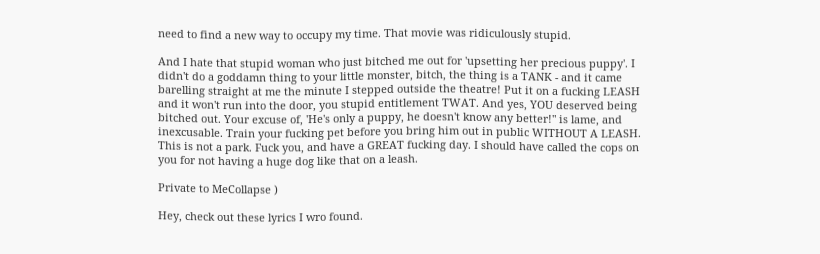need to find a new way to occupy my time. That movie was ridiculously stupid.

And I hate that stupid woman who just bitched me out for 'upsetting her precious puppy'. I didn't do a goddamn thing to your little monster, bitch, the thing is a TANK - and it came barelling straight at me the minute I stepped outside the theatre! Put it on a fucking LEASH and it won't run into the door, you stupid entitlement TWAT. And yes, YOU deserved being bitched out. Your excuse of, 'He's only a puppy, he doesn't know any better!" is lame, and inexcusable. Train your fucking pet before you bring him out in public WITHOUT A LEASH. This is not a park. Fuck you, and have a GREAT fucking day. I should have called the cops on you for not having a huge dog like that on a leash.

Private to MeCollapse )

Hey, check out these lyrics I wro found.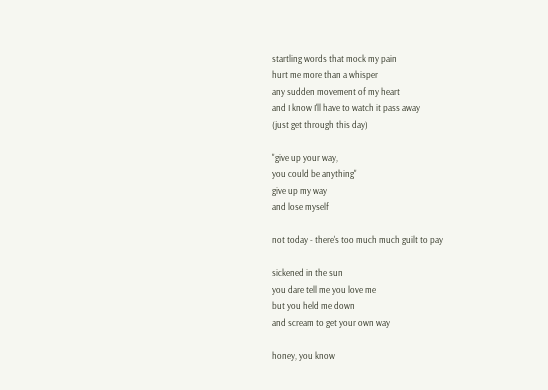startling words that mock my pain
hurt me more than a whisper
any sudden movement of my heart
and I know I'll have to watch it pass away
(just get through this day)

"give up your way,
you could be anything"
give up my way
and lose myself

not today - there's too much much guilt to pay

sickened in the sun
you dare tell me you love me
but you held me down
and scream to get your own way

honey, you know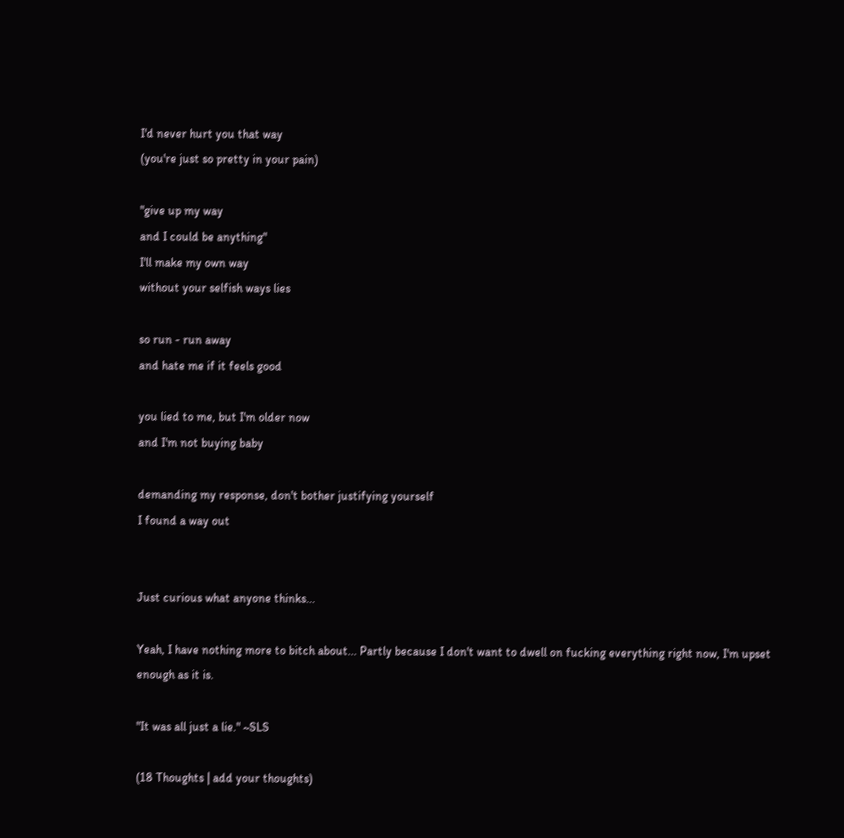I'd never hurt you that way
(you're just so pretty in your pain)

"give up my way
and I could be anything"
I'll make my own way
without your selfish ways lies

so run - run away
and hate me if it feels good

you lied to me, but I'm older now
and I'm not buying baby

demanding my response, don't bother justifying yourself
I found a way out


Just curious what anyone thinks...

Yeah, I have nothing more to bitch about... Partly because I don't want to dwell on fucking everything right now, I'm upset enough as it is.

"It was all just a lie." ~SLS

(18 Thoughts | add your thoughts)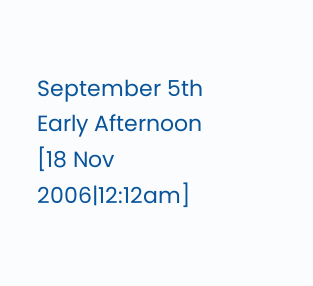September 5th Early Afternoon [18 Nov 2006|12:12am]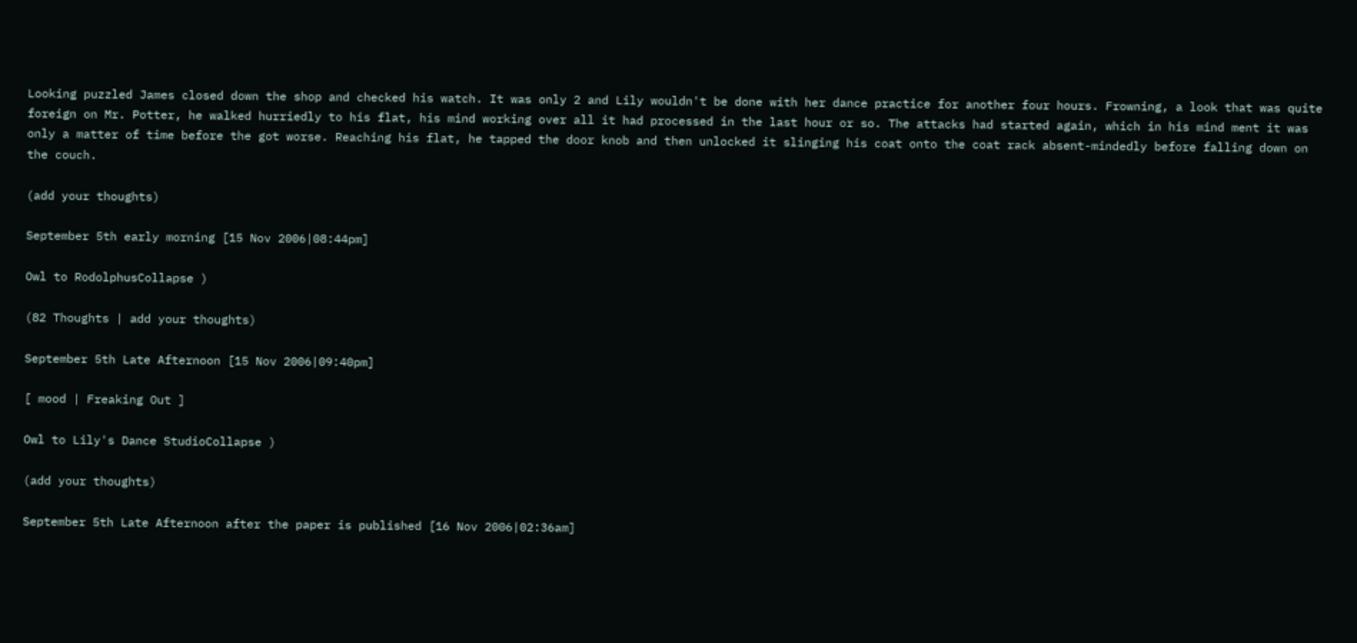Looking puzzled James closed down the shop and checked his watch. It was only 2 and Lily wouldn't be done with her dance practice for another four hours. Frowning, a look that was quite foreign on Mr. Potter, he walked hurriedly to his flat, his mind working over all it had processed in the last hour or so. The attacks had started again, which in his mind ment it was only a matter of time before the got worse. Reaching his flat, he tapped the door knob and then unlocked it slinging his coat onto the coat rack absent-mindedly before falling down on the couch.

(add your thoughts)

September 5th early morning [15 Nov 2006|08:44pm]

Owl to RodolphusCollapse )

(82 Thoughts | add your thoughts)

September 5th Late Afternoon [15 Nov 2006|09:40pm]

[ mood | Freaking Out ]

Owl to Lily's Dance StudioCollapse )

(add your thoughts)

September 5th Late Afternoon after the paper is published [16 Nov 2006|02:36am]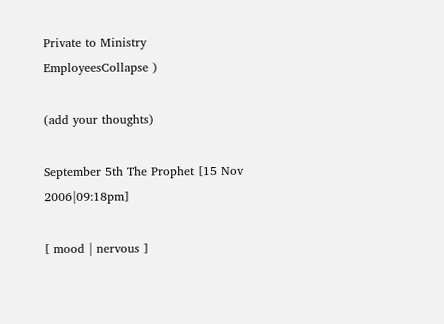Private to Ministry EmployeesCollapse )

(add your thoughts)

September 5th The Prophet [15 Nov 2006|09:18pm]

[ mood | nervous ]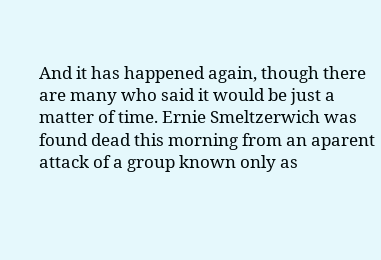And it has happened again, though there are many who said it would be just a matter of time. Ernie Smeltzerwich was found dead this morning from an aparent attack of a group known only as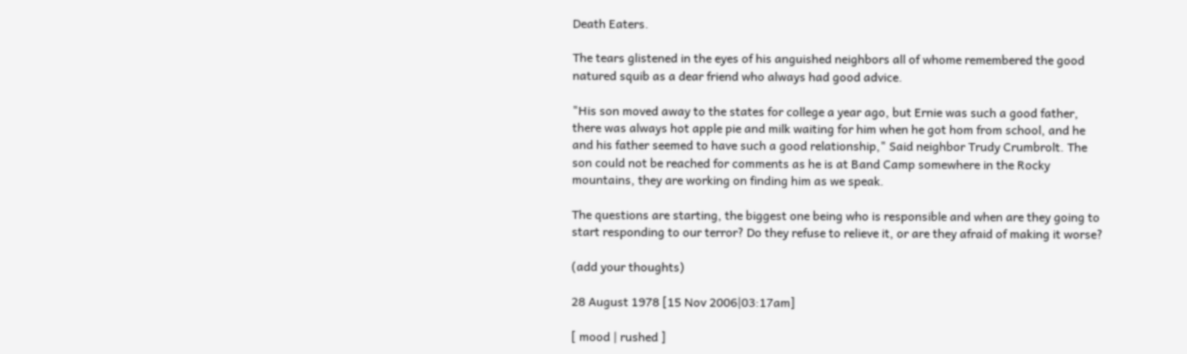Death Eaters.

The tears glistened in the eyes of his anguished neighbors all of whome remembered the good natured squib as a dear friend who always had good advice.

"His son moved away to the states for college a year ago, but Ernie was such a good father, there was always hot apple pie and milk waiting for him when he got hom from school, and he and his father seemed to have such a good relationship," Said neighbor Trudy Crumbrolt. The son could not be reached for comments as he is at Band Camp somewhere in the Rocky mountains, they are working on finding him as we speak.

The questions are starting, the biggest one being who is responsible and when are they going to start responding to our terror? Do they refuse to relieve it, or are they afraid of making it worse?

(add your thoughts)

28 August 1978 [15 Nov 2006|03:17am]

[ mood | rushed ]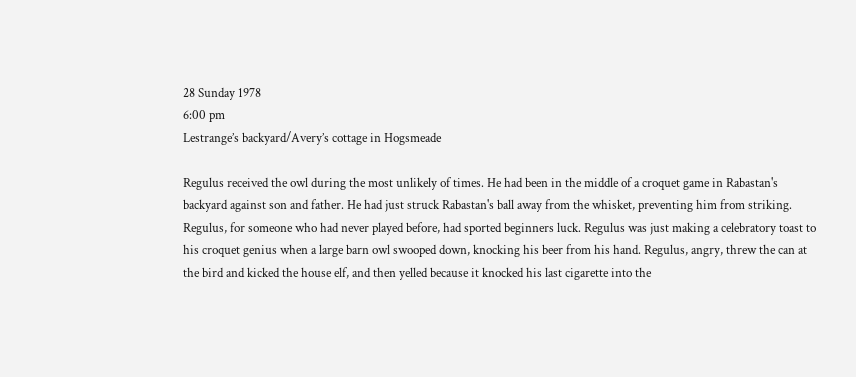28 Sunday 1978
6:00 pm
Lestrange’s backyard/Avery’s cottage in Hogsmeade

Regulus received the owl during the most unlikely of times. He had been in the middle of a croquet game in Rabastan's backyard against son and father. He had just struck Rabastan's ball away from the whisket, preventing him from striking. Regulus, for someone who had never played before, had sported beginners luck. Regulus was just making a celebratory toast to his croquet genius when a large barn owl swooped down, knocking his beer from his hand. Regulus, angry, threw the can at the bird and kicked the house elf, and then yelled because it knocked his last cigarette into the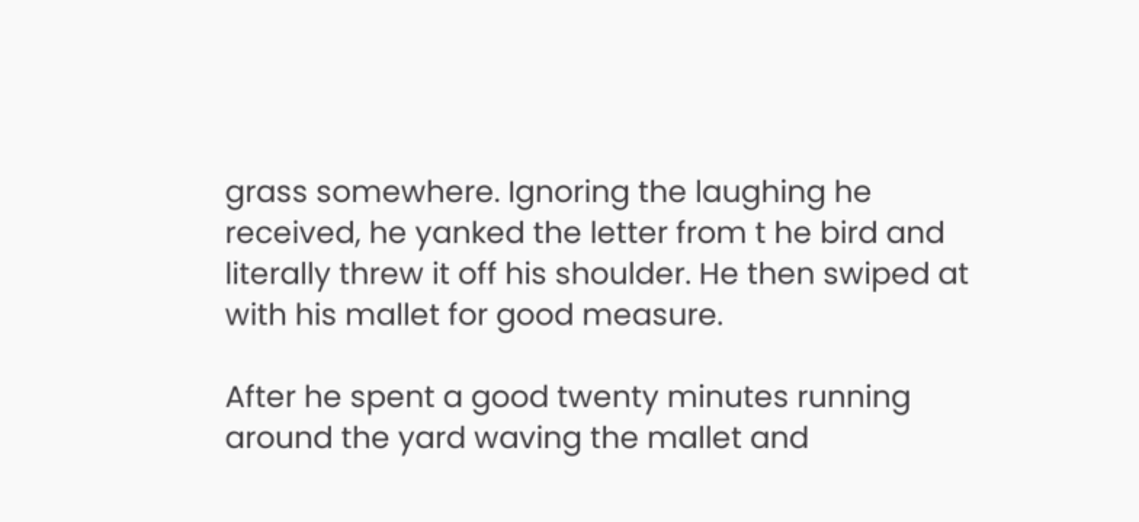grass somewhere. Ignoring the laughing he received, he yanked the letter from t he bird and literally threw it off his shoulder. He then swiped at with his mallet for good measure.

After he spent a good twenty minutes running around the yard waving the mallet and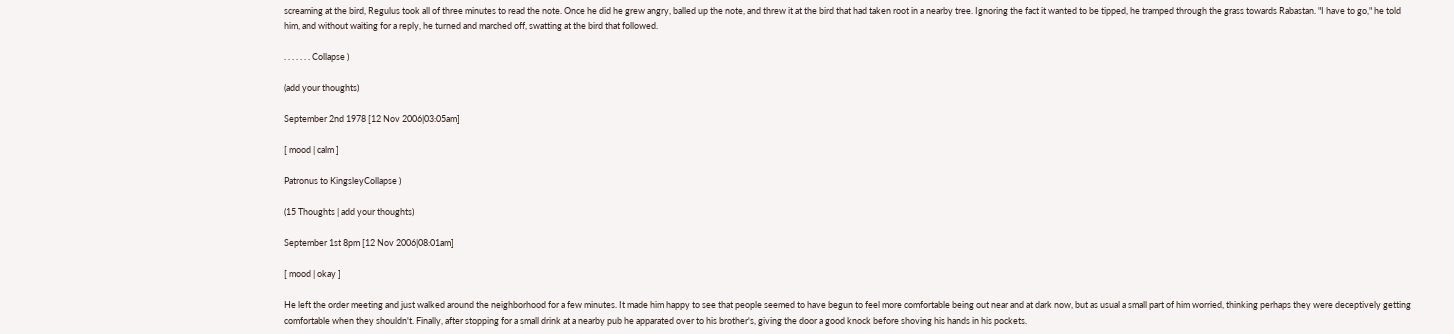screaming at the bird, Regulus took all of three minutes to read the note. Once he did he grew angry, balled up the note, and threw it at the bird that had taken root in a nearby tree. Ignoring the fact it wanted to be tipped, he tramped through the grass towards Rabastan. "I have to go," he told him, and without waiting for a reply, he turned and marched off, swatting at the bird that followed.

. . . . . . . Collapse )

(add your thoughts)

September 2nd 1978 [12 Nov 2006|03:05am]

[ mood | calm ]

Patronus to KingsleyCollapse )

(15 Thoughts | add your thoughts)

September 1st 8pm [12 Nov 2006|08:01am]

[ mood | okay ]

He left the order meeting and just walked around the neighborhood for a few minutes. It made him happy to see that people seemed to have begun to feel more comfortable being out near and at dark now, but as usual a small part of him worried, thinking perhaps they were deceptively getting comfortable when they shouldn't. Finally, after stopping for a small drink at a nearby pub he apparated over to his brother's, giving the door a good knock before shoving his hands in his pockets.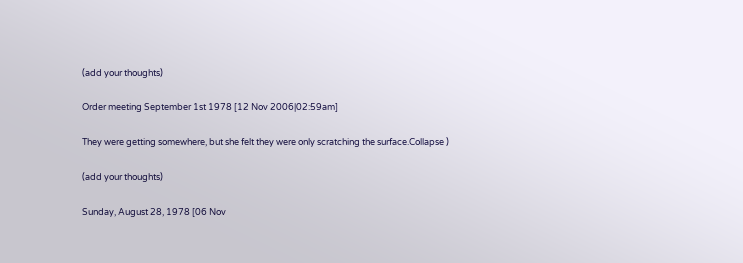(add your thoughts)

Order meeting September 1st 1978 [12 Nov 2006|02:59am]

They were getting somewhere, but she felt they were only scratching the surface.Collapse )

(add your thoughts)

Sunday, August 28, 1978 [06 Nov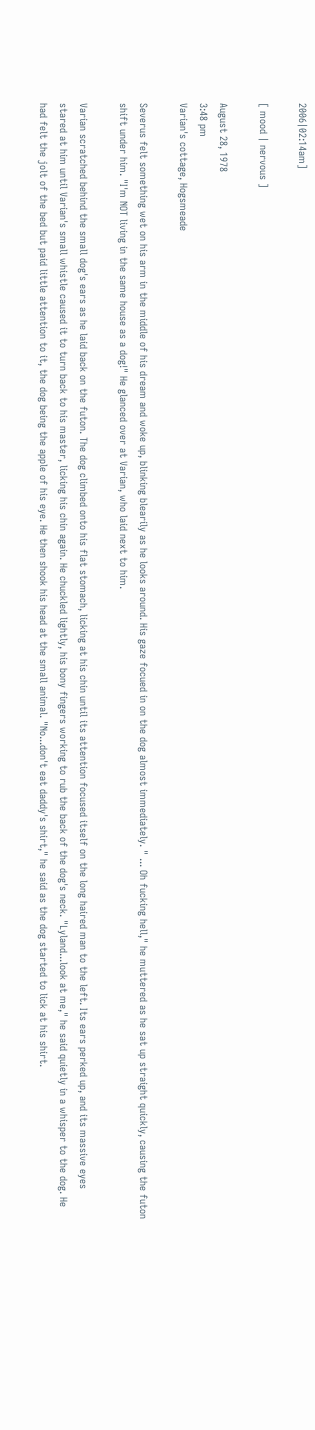2006|02:14am]

[ mood | nervous ]

August 28, 1978
3:48 pm
Varian's cottage, Hogsmeade

Severus felt something wet on his arm in the middle of his dream and woke up, blinking blearily as he looks around. His gaze focued in on the dog almost immediately. " ... Oh fucking hell," he muttered as he sat up straight quickly, causing the futon shift under him. "I'm NOT living in the same house as a dog!" He glanced over at Varian, who laid next to him.

Varian scratched behind the small dog's ears as he laid back on the futon. The dog climbed onto his flat stomach, licking at his chin until its attention focused itself on the long haired man to the left. Its ears perked up, and its massive eyes stared at him until Varian's small whistle caused it to turn back to his master, licking his chin again. He chuckled lightly, his bony fingers working to rub the back of the dog's neck. "Lyland...look at me," he said quietly in a whisper to the dog. He had felt the jolt of the bed but paid little attention to it, the dog being the apple of his eye. He then shook his head at the small animal. "No...don't eat daddy's shirt," he said as the dog started to lick at his shirt.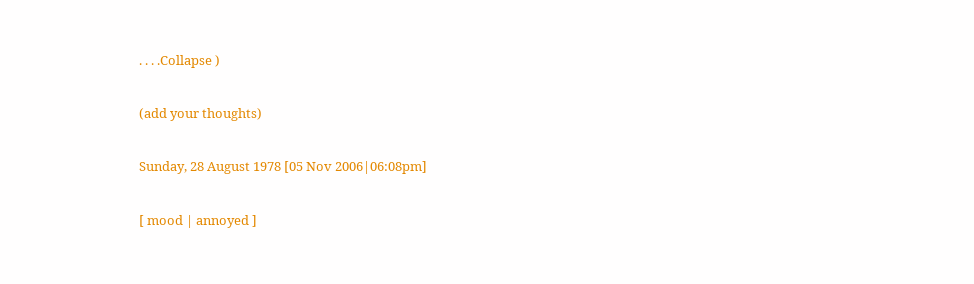. . . .Collapse )

(add your thoughts)

Sunday, 28 August 1978 [05 Nov 2006|06:08pm]

[ mood | annoyed ]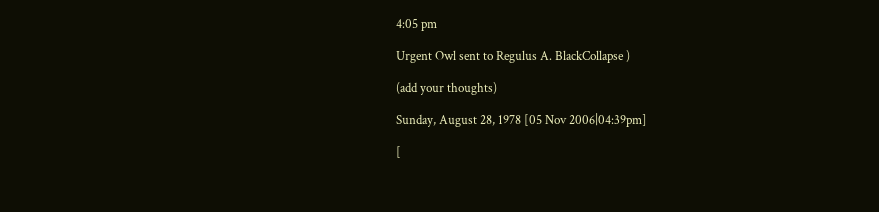4:05 pm

Urgent Owl sent to Regulus A. BlackCollapse )

(add your thoughts)

Sunday, August 28, 1978 [05 Nov 2006|04:39pm]

[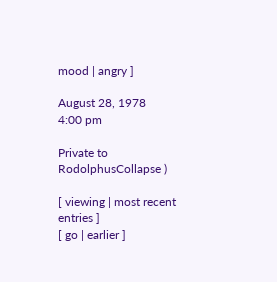mood | angry ]

August 28, 1978
4:00 pm

Private to RodolphusCollapse )

[ viewing | most recent entries ]
[ go | earlier ]